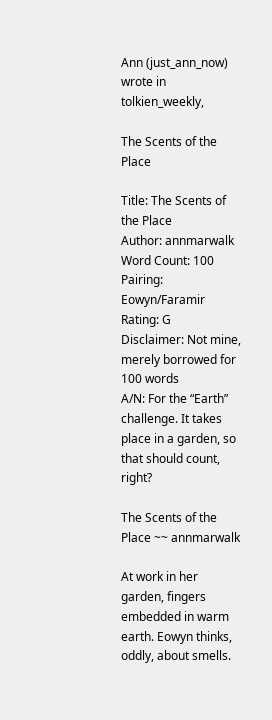Ann (just_ann_now) wrote in tolkien_weekly,

The Scents of the Place

Title: The Scents of the Place
Author: annmarwalk
Word Count: 100
Pairing: Eowyn/Faramir
Rating: G
Disclaimer: Not mine, merely borrowed for 100 words
A/N: For the “Earth” challenge. It takes place in a garden, so that should count, right?

The Scents of the Place ~~ annmarwalk

At work in her garden, fingers embedded in warm earth. Eowyn thinks, oddly, about smells.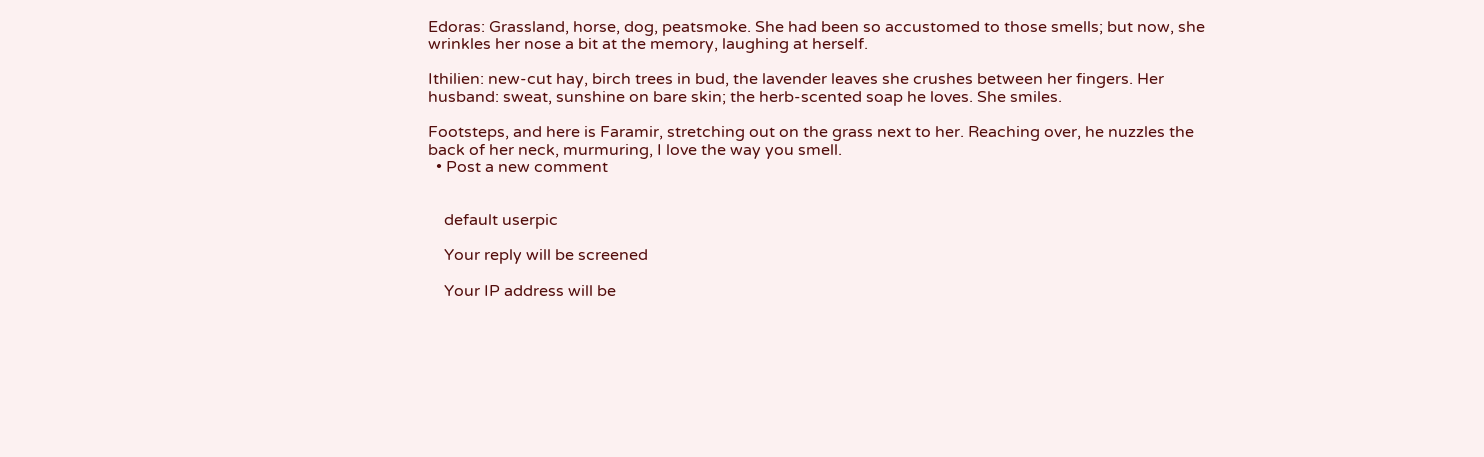Edoras: Grassland, horse, dog, peatsmoke. She had been so accustomed to those smells; but now, she wrinkles her nose a bit at the memory, laughing at herself.

Ithilien: new-cut hay, birch trees in bud, the lavender leaves she crushes between her fingers. Her husband: sweat, sunshine on bare skin; the herb-scented soap he loves. She smiles.

Footsteps, and here is Faramir, stretching out on the grass next to her. Reaching over, he nuzzles the back of her neck, murmuring, I love the way you smell.
  • Post a new comment


    default userpic

    Your reply will be screened

    Your IP address will be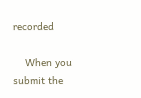recorded

    When you submit the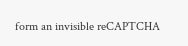form an invisible reCAPTCHA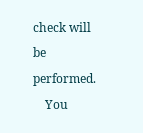check will be performed.
    You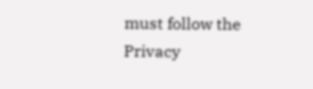must follow the Privacy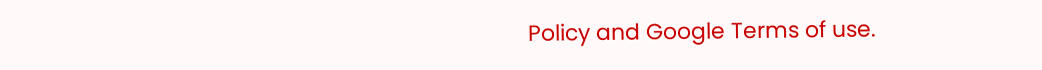Policy and Google Terms of use.